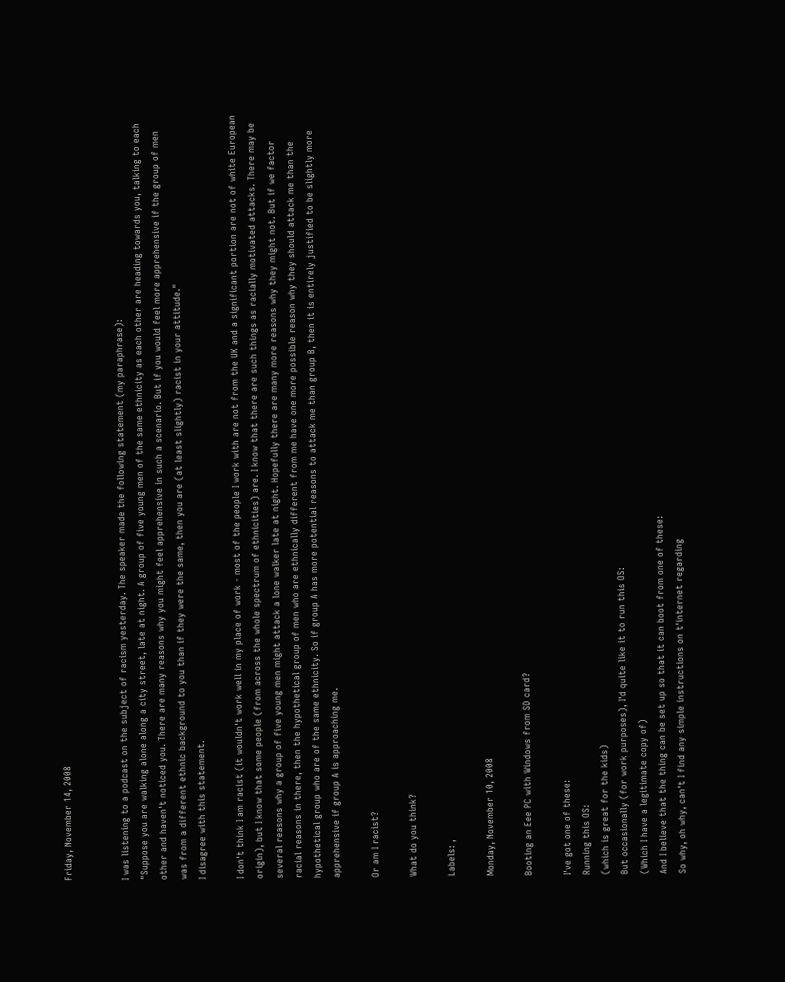Friday, November 14, 2008


I was listening to a podcast on the subject of racism yesterday. The speaker made the following statement (my paraphrase):
"Suppose you are walking alone along a city street, late at night. A group of five young men of the same ethnicity as each other are heading towards you, talking to each other and haven't noticed you. There are many reasons why you might feel apprehensive in such a scenario. But if you would feel more apprehensive if the group of men was from a different ethnic background to you than if they were the same, then you are (at least slightly) racist in your attitude."
I disagree with this statement.

I don't think I am racist (it wouldn't work well in my place of work - most of the people I work with are not from the UK and a significant portion are not of white European origin), but I know that some people (from across the whole spectrum of ethnicities) are. I know that there are such things as racially motivated attacks. There may be several reasons why a group of five young men might attack a lone walker late at night. Hopefully there are many more reasons why they might not. But if we factor racial reasons in there, then the hypothetical group of men who are ethnically different from me have one more possible reason why they should attack me than the hypothetical group who are of the same ethnicity. So if group A has more potential reasons to attack me than group B, then it is entirely justified to be slightly more apprehensive if group A is approaching me.

Or am I racist?

What do you think?

Labels: ,

Monday, November 10, 2008

Booting an Eee PC with Windows from SD card?

I've got one of these:
Running this OS:
(which is great for the kids)
But occasionally (for work purposes), I'd quite like it to run this OS:
(Which I have a legitimate copy of)
And I believe that the thing can be set up so that it can boot from one of these:
So why, oh why, can't I find any simple instructions on t'internet regarding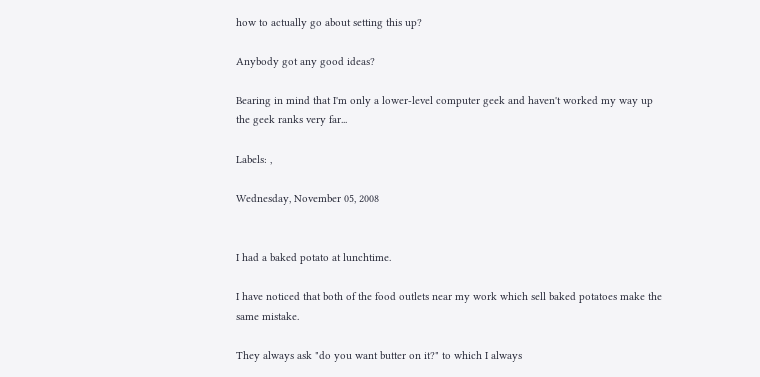how to actually go about setting this up?

Anybody got any good ideas?

Bearing in mind that I'm only a lower-level computer geek and haven't worked my way up the geek ranks very far...

Labels: ,

Wednesday, November 05, 2008


I had a baked potato at lunchtime.

I have noticed that both of the food outlets near my work which sell baked potatoes make the same mistake.

They always ask "do you want butter on it?" to which I always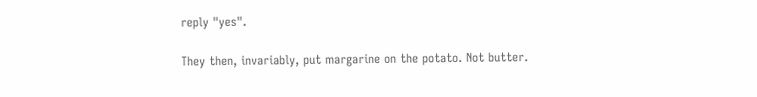reply "yes".

They then, invariably, put margarine on the potato. Not butter.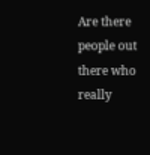Are there people out there who really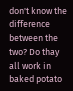don't know the difference between the two? Do thay all work in baked potato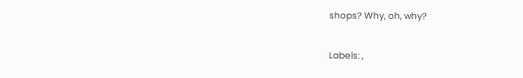shops? Why, oh, why?

Labels: ,